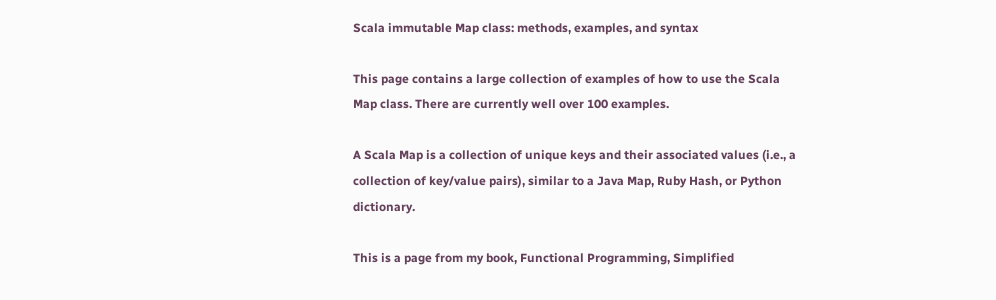Scala immutable Map class: methods, examples, and syntax

This page contains a large collection of examples of how to use the Scala Map class. There are currently well over 100 examples.

A Scala Map is a collection of unique keys and their associated values (i.e., a collection of key/value pairs), similar to a Java Map, Ruby Hash, or Python dictionary.

This is a page from my book, Functional Programming, Simplified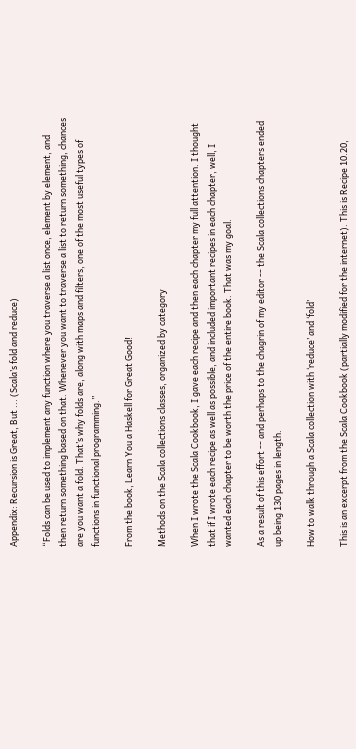Appendix: Recursion is Great, But ... (Scala’s fold and reduce)

“Folds can be used to implement any function where you traverse a list once, element by element, and then return something based on that. Whenever you want to traverse a list to return something, chances are you want a fold. That’s why folds are, along with maps and filters, one of the most useful types of functions in functional programming.”

From the book, Learn You a Haskell for Great Good!

Methods on the Scala collections classes, organized by category

When I wrote the Scala Cookbook, I gave each recipe and then each chapter my full attention. I thought that if I wrote each recipe as well as possible, and included important recipes in each chapter, well, I wanted each chapter to be worth the price of the entire book. That was my goal.

As a result of this effort -- and perhaps to the chagrin of my editor -- the Scala collections chapters ended up being 130 pages in length.

How to walk through a Scala collection with ‘reduce’ and ‘fold’

This is an excerpt from the Scala Cookbook (partially modified for the internet). This is Recipe 10.20,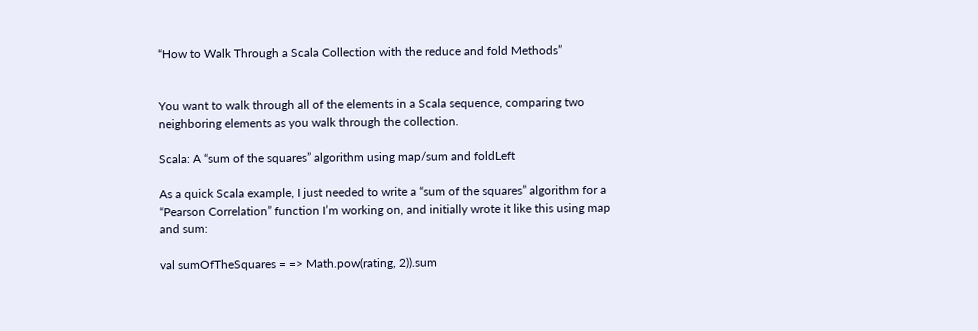“How to Walk Through a Scala Collection with the reduce and fold Methods”


You want to walk through all of the elements in a Scala sequence, comparing two neighboring elements as you walk through the collection.

Scala: A “sum of the squares” algorithm using map/sum and foldLeft

As a quick Scala example, I just needed to write a “sum of the squares” algorithm for a “Pearson Correlation” function I’m working on, and initially wrote it like this using map and sum:

val sumOfTheSquares = => Math.pow(rating, 2)).sum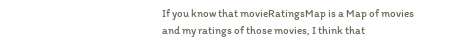If you know that movieRatingsMap is a Map of movies and my ratings of those movies, I think that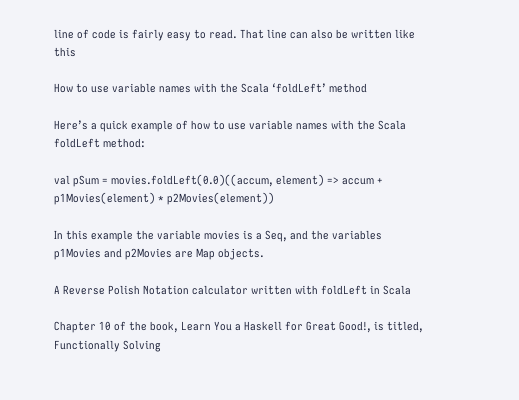line of code is fairly easy to read. That line can also be written like this

How to use variable names with the Scala ‘foldLeft’ method

Here’s a quick example of how to use variable names with the Scala foldLeft method:

val pSum = movies.foldLeft(0.0)((accum, element) => accum + p1Movies(element) * p2Movies(element))

In this example the variable movies is a Seq, and the variables p1Movies and p2Movies are Map objects.

A Reverse Polish Notation calculator written with foldLeft in Scala

Chapter 10 of the book, Learn You a Haskell for Great Good!, is titled, Functionally Solving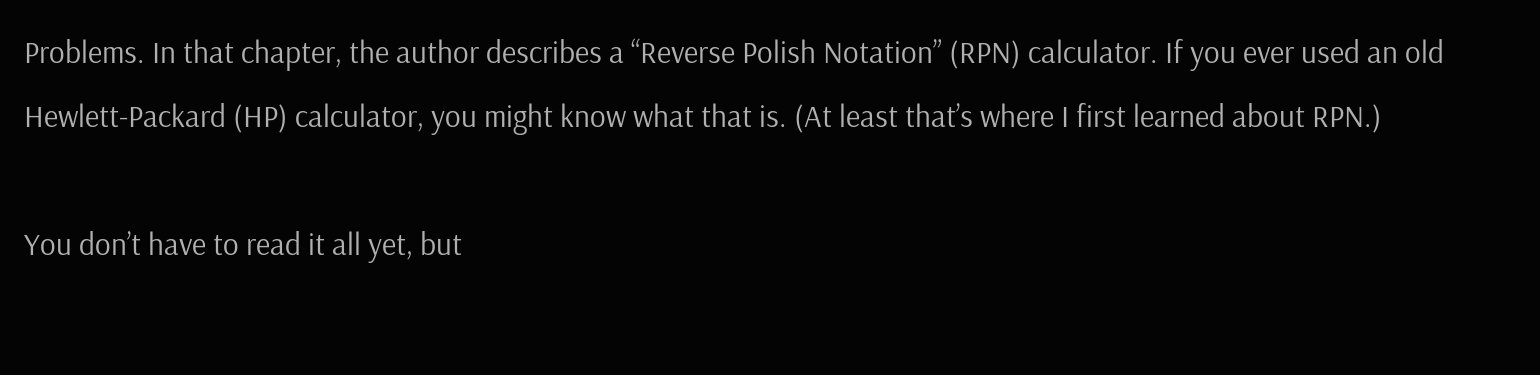Problems. In that chapter, the author describes a “Reverse Polish Notation” (RPN) calculator. If you ever used an old Hewlett-Packard (HP) calculator, you might know what that is. (At least that’s where I first learned about RPN.)

You don’t have to read it all yet, but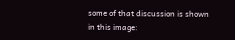some of that discussion is shown in this image: